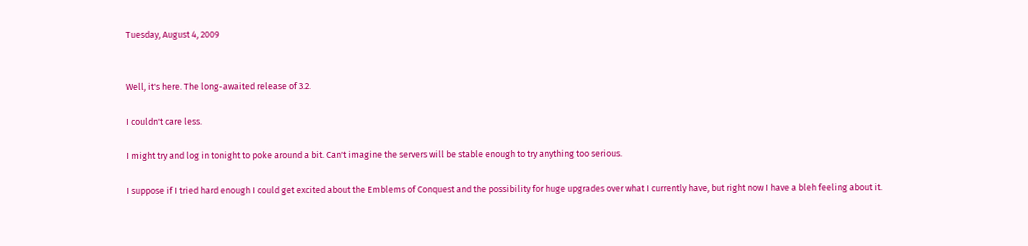Tuesday, August 4, 2009


Well, it's here. The long-awaited release of 3.2.

I couldn't care less.

I might try and log in tonight to poke around a bit. Can't imagine the servers will be stable enough to try anything too serious.

I suppose if I tried hard enough I could get excited about the Emblems of Conquest and the possibility for huge upgrades over what I currently have, but right now I have a bleh feeling about it.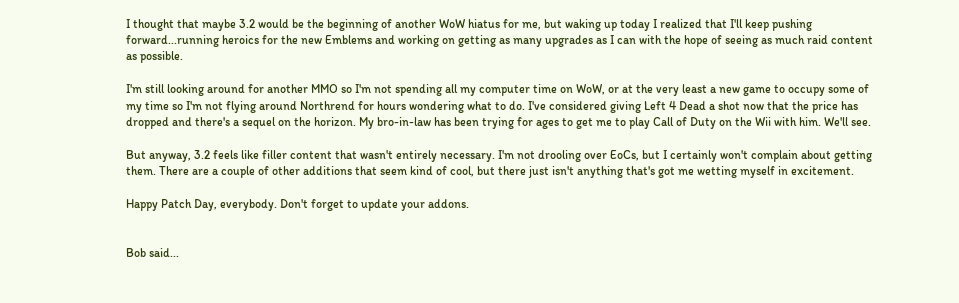I thought that maybe 3.2 would be the beginning of another WoW hiatus for me, but waking up today I realized that I'll keep pushing forward...running heroics for the new Emblems and working on getting as many upgrades as I can with the hope of seeing as much raid content as possible.

I'm still looking around for another MMO so I'm not spending all my computer time on WoW, or at the very least a new game to occupy some of my time so I'm not flying around Northrend for hours wondering what to do. I've considered giving Left 4 Dead a shot now that the price has dropped and there's a sequel on the horizon. My bro-in-law has been trying for ages to get me to play Call of Duty on the Wii with him. We'll see.

But anyway, 3.2 feels like filler content that wasn't entirely necessary. I'm not drooling over EoCs, but I certainly won't complain about getting them. There are a couple of other additions that seem kind of cool, but there just isn't anything that's got me wetting myself in excitement.

Happy Patch Day, everybody. Don't forget to update your addons.


Bob said...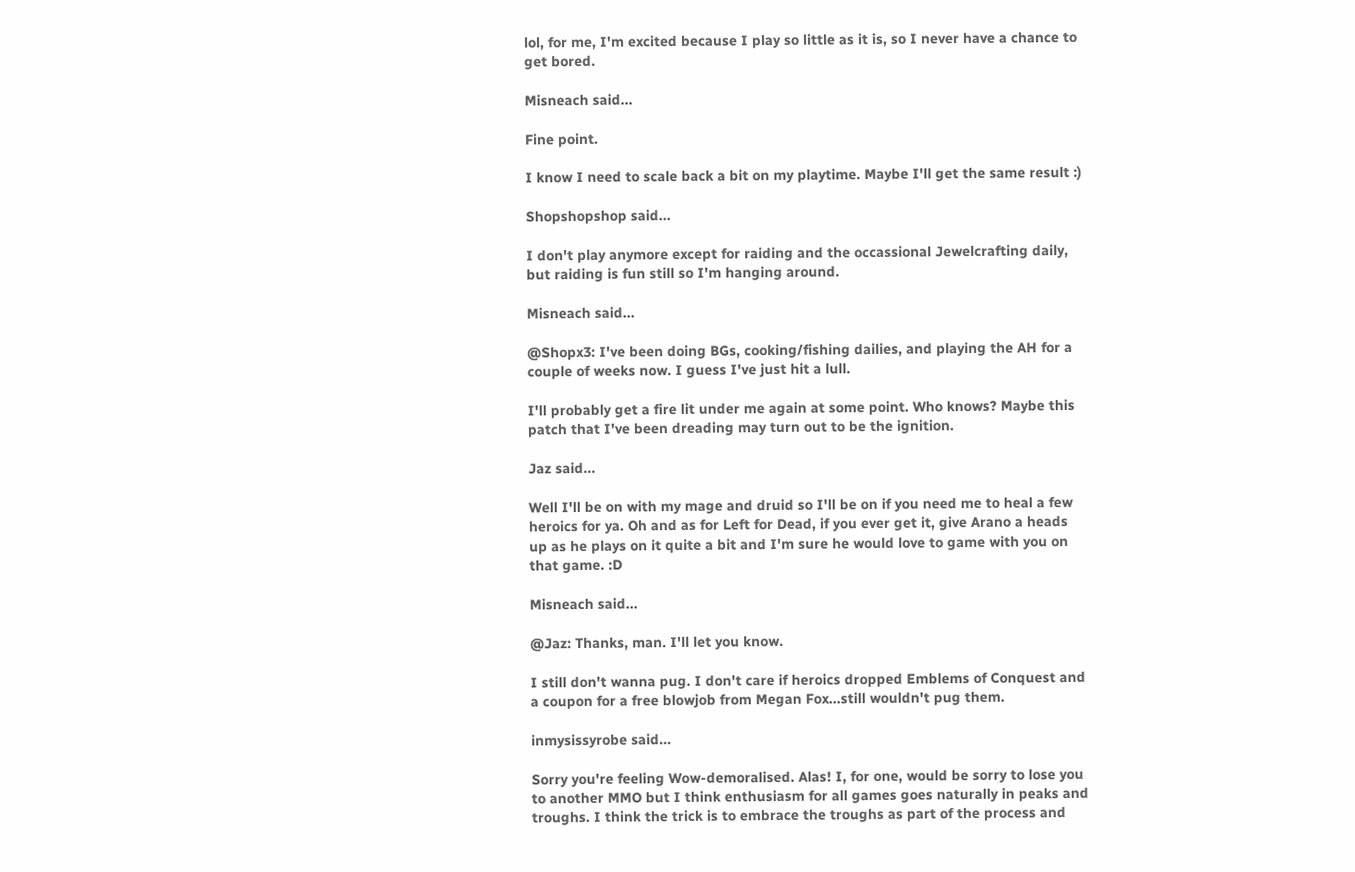lol, for me, I'm excited because I play so little as it is, so I never have a chance to get bored.

Misneach said...

Fine point.

I know I need to scale back a bit on my playtime. Maybe I'll get the same result :)

Shopshopshop said...

I don't play anymore except for raiding and the occassional Jewelcrafting daily, but raiding is fun still so I'm hanging around.

Misneach said...

@Shopx3: I've been doing BGs, cooking/fishing dailies, and playing the AH for a couple of weeks now. I guess I've just hit a lull.

I'll probably get a fire lit under me again at some point. Who knows? Maybe this patch that I've been dreading may turn out to be the ignition.

Jaz said...

Well I'll be on with my mage and druid so I'll be on if you need me to heal a few heroics for ya. Oh and as for Left for Dead, if you ever get it, give Arano a heads up as he plays on it quite a bit and I'm sure he would love to game with you on that game. :D

Misneach said...

@Jaz: Thanks, man. I'll let you know.

I still don't wanna pug. I don't care if heroics dropped Emblems of Conquest and a coupon for a free blowjob from Megan Fox...still wouldn't pug them.

inmysissyrobe said...

Sorry you're feeling Wow-demoralised. Alas! I, for one, would be sorry to lose you to another MMO but I think enthusiasm for all games goes naturally in peaks and troughs. I think the trick is to embrace the troughs as part of the process and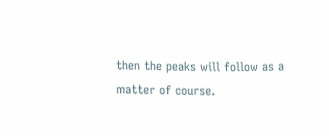then the peaks will follow as a matter of course.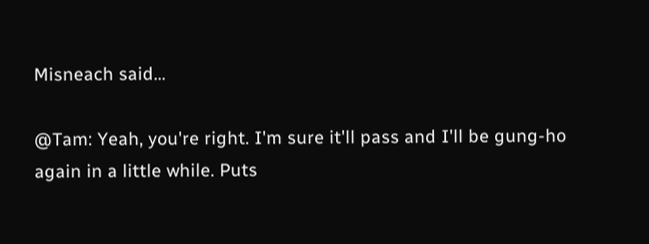Misneach said...

@Tam: Yeah, you're right. I'm sure it'll pass and I'll be gung-ho again in a little while. Puts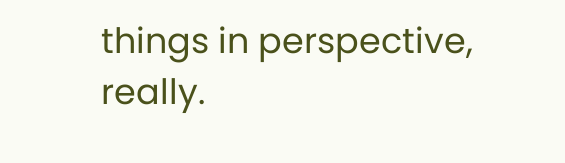things in perspective, really.